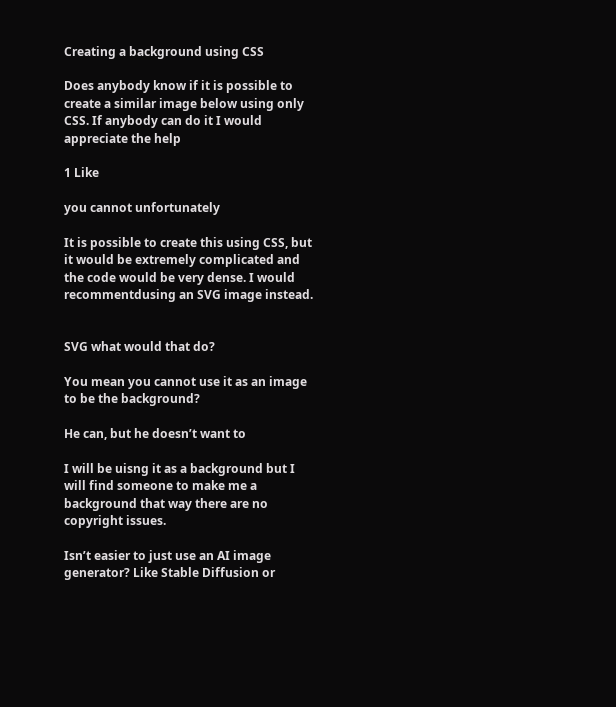Creating a background using CSS

Does anybody know if it is possible to create a similar image below using only CSS. If anybody can do it I would appreciate the help

1 Like

you cannot unfortunately

It is possible to create this using CSS, but it would be extremely complicated and the code would be very dense. I would recommentdusing an SVG image instead.


SVG what would that do?

You mean you cannot use it as an image to be the background?

He can, but he doesn’t want to

I will be uisng it as a background but I will find someone to make me a background that way there are no copyright issues.

Isn’t easier to just use an AI image generator? Like Stable Diffusion or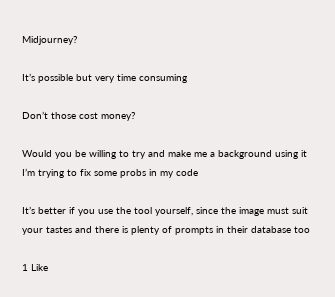Midjourney?

It’s possible but very time consuming

Don’t those cost money?

Would you be willing to try and make me a background using it I’m trying to fix some probs in my code

It’s better if you use the tool yourself, since the image must suit your tastes and there is plenty of prompts in their database too

1 Like